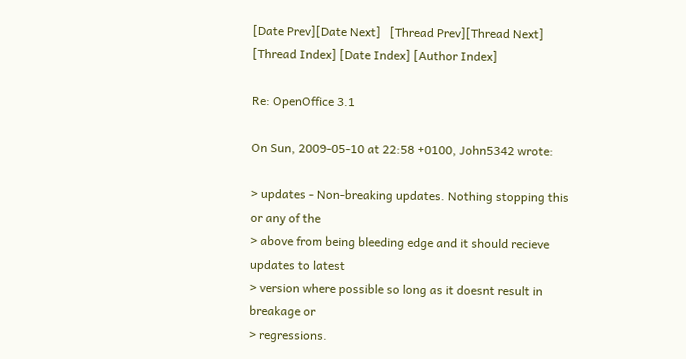[Date Prev][Date Next]   [Thread Prev][Thread Next]   [Thread Index] [Date Index] [Author Index]

Re: OpenOffice 3.1

On Sun, 2009-05-10 at 22:58 +0100, John5342 wrote:

> updates - Non-breaking updates. Nothing stopping this or any of the
> above from being bleeding edge and it should recieve updates to latest
> version where possible so long as it doesnt result in breakage or
> regressions.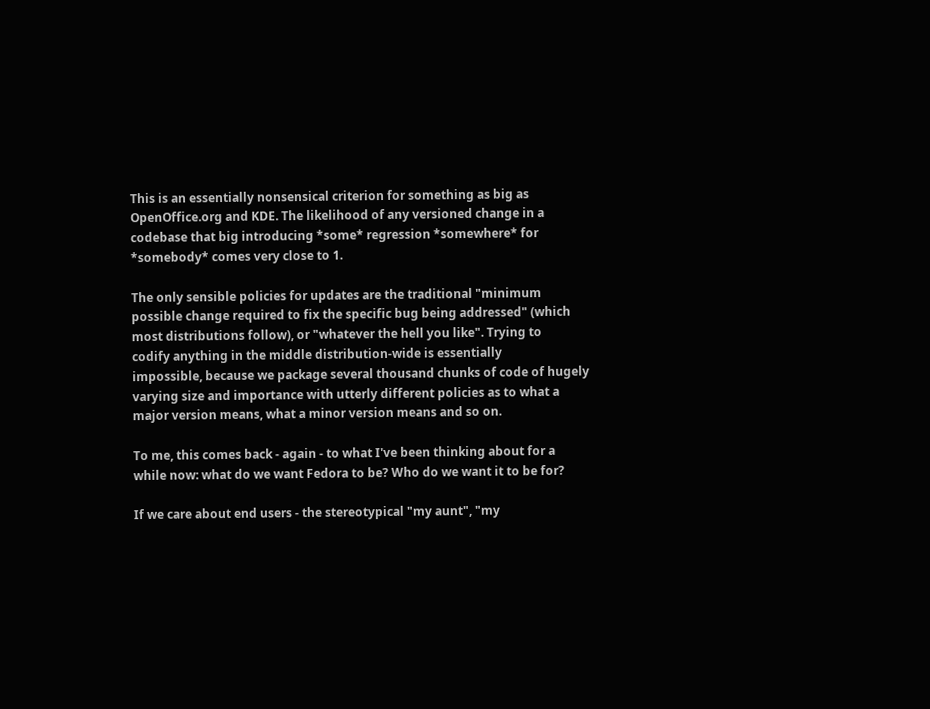This is an essentially nonsensical criterion for something as big as
OpenOffice.org and KDE. The likelihood of any versioned change in a
codebase that big introducing *some* regression *somewhere* for
*somebody* comes very close to 1.

The only sensible policies for updates are the traditional "minimum
possible change required to fix the specific bug being addressed" (which
most distributions follow), or "whatever the hell you like". Trying to
codify anything in the middle distribution-wide is essentially
impossible, because we package several thousand chunks of code of hugely
varying size and importance with utterly different policies as to what a
major version means, what a minor version means and so on.

To me, this comes back - again - to what I've been thinking about for a
while now: what do we want Fedora to be? Who do we want it to be for?

If we care about end users - the stereotypical "my aunt", "my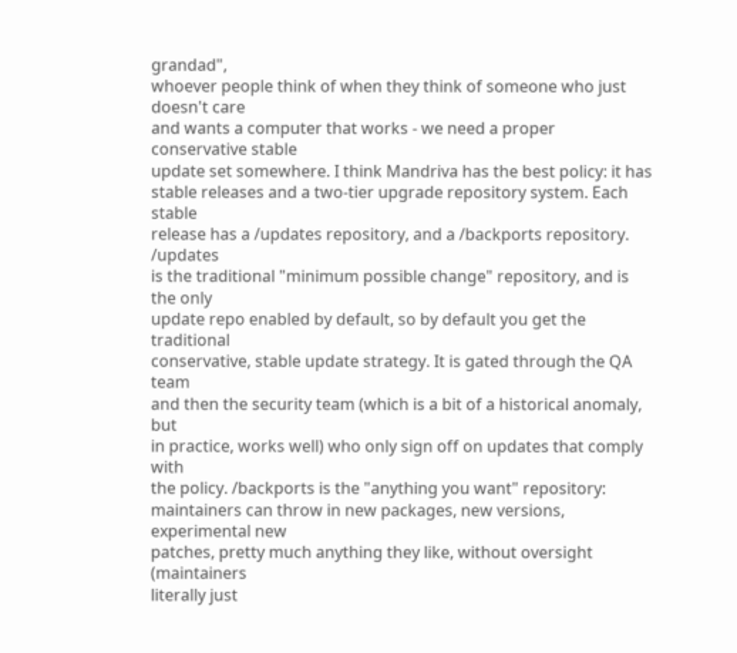grandad",
whoever people think of when they think of someone who just doesn't care
and wants a computer that works - we need a proper conservative stable
update set somewhere. I think Mandriva has the best policy: it has
stable releases and a two-tier upgrade repository system. Each stable
release has a /updates repository, and a /backports repository. /updates
is the traditional "minimum possible change" repository, and is the only
update repo enabled by default, so by default you get the traditional
conservative, stable update strategy. It is gated through the QA team
and then the security team (which is a bit of a historical anomaly, but
in practice, works well) who only sign off on updates that comply with
the policy. /backports is the "anything you want" repository:
maintainers can throw in new packages, new versions, experimental new
patches, pretty much anything they like, without oversight (maintainers
literally just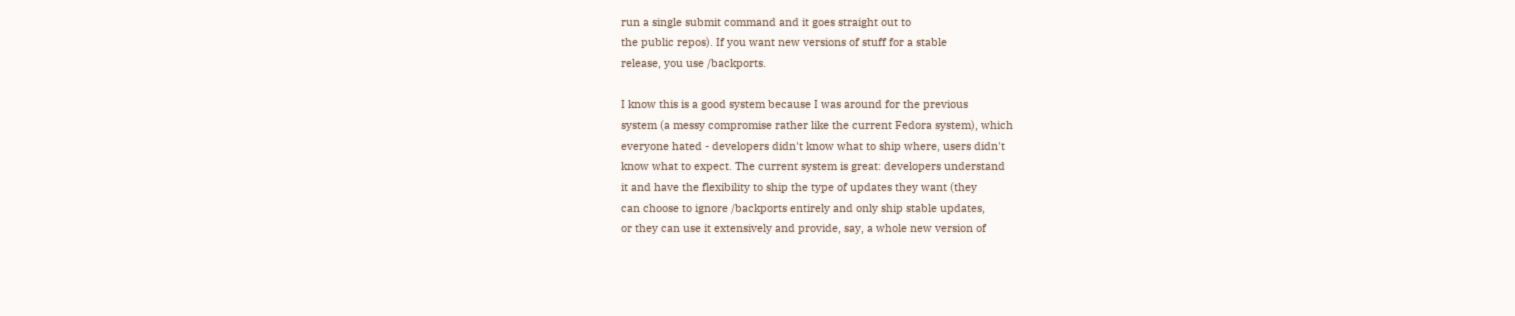run a single submit command and it goes straight out to
the public repos). If you want new versions of stuff for a stable
release, you use /backports.

I know this is a good system because I was around for the previous
system (a messy compromise rather like the current Fedora system), which
everyone hated - developers didn't know what to ship where, users didn't
know what to expect. The current system is great: developers understand
it and have the flexibility to ship the type of updates they want (they
can choose to ignore /backports entirely and only ship stable updates,
or they can use it extensively and provide, say, a whole new version of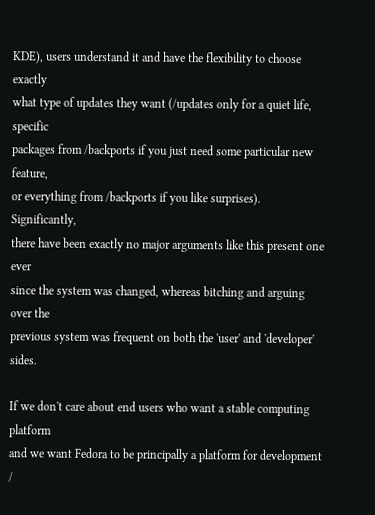KDE), users understand it and have the flexibility to choose exactly
what type of updates they want (/updates only for a quiet life, specific
packages from /backports if you just need some particular new feature,
or everything from /backports if you like surprises). Significantly,
there have been exactly no major arguments like this present one ever
since the system was changed, whereas bitching and arguing over the
previous system was frequent on both the 'user' and 'developer' sides.

If we don't care about end users who want a stable computing platform
and we want Fedora to be principally a platform for development /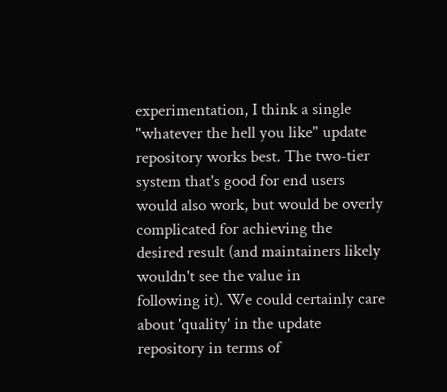experimentation, I think a single "whatever the hell you like" update
repository works best. The two-tier system that's good for end users
would also work, but would be overly complicated for achieving the
desired result (and maintainers likely wouldn't see the value in
following it). We could certainly care about 'quality' in the update
repository in terms of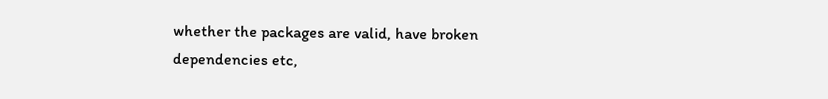whether the packages are valid, have broken
dependencies etc,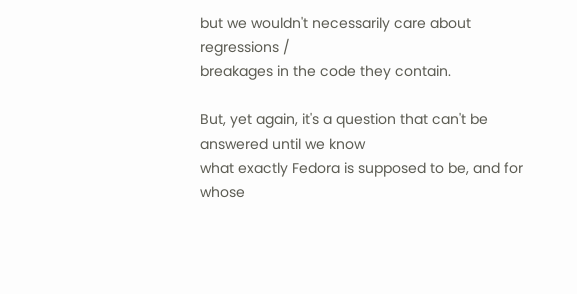but we wouldn't necessarily care about regressions /
breakages in the code they contain.

But, yet again, it's a question that can't be answered until we know
what exactly Fedora is supposed to be, and for whose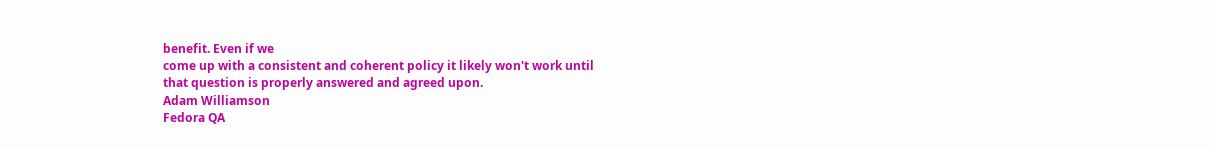benefit. Even if we
come up with a consistent and coherent policy it likely won't work until
that question is properly answered and agreed upon.
Adam Williamson
Fedora QA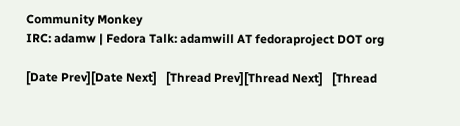Community Monkey
IRC: adamw | Fedora Talk: adamwill AT fedoraproject DOT org

[Date Prev][Date Next]   [Thread Prev][Thread Next]   [Thread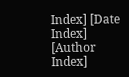Index] [Date Index] [Author Index]